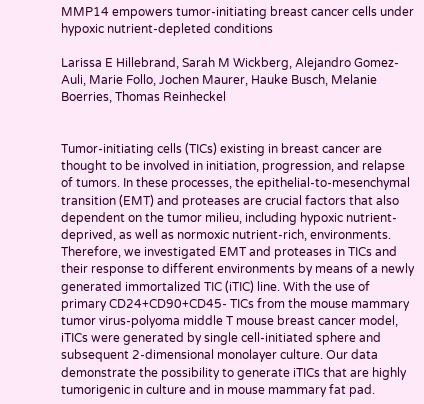MMP14 empowers tumor-initiating breast cancer cells under hypoxic nutrient-depleted conditions

Larissa E Hillebrand, Sarah M Wickberg, Alejandro Gomez-Auli, Marie Follo, Jochen Maurer, Hauke Busch, Melanie Boerries, Thomas Reinheckel


Tumor-initiating cells (TICs) existing in breast cancer are thought to be involved in initiation, progression, and relapse of tumors. In these processes, the epithelial-to-mesenchymal transition (EMT) and proteases are crucial factors that also dependent on the tumor milieu, including hypoxic nutrient-deprived, as well as normoxic nutrient-rich, environments. Therefore, we investigated EMT and proteases in TICs and their response to different environments by means of a newly generated immortalized TIC (iTIC) line. With the use of primary CD24+CD90+CD45- TICs from the mouse mammary tumor virus-polyoma middle T mouse breast cancer model, iTICs were generated by single cell-initiated sphere and subsequent 2-dimensional monolayer culture. Our data demonstrate the possibility to generate iTICs that are highly tumorigenic in culture and in mouse mammary fat pad.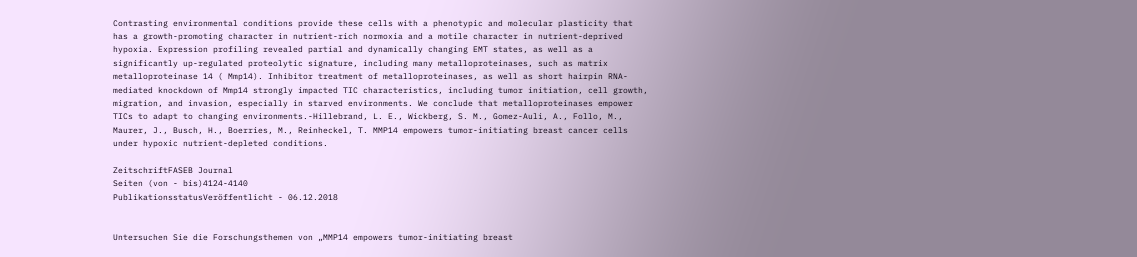Contrasting environmental conditions provide these cells with a phenotypic and molecular plasticity that has a growth-promoting character in nutrient-rich normoxia and a motile character in nutrient-deprived hypoxia. Expression profiling revealed partial and dynamically changing EMT states, as well as a significantly up-regulated proteolytic signature, including many metalloproteinases, such as matrix metalloproteinase 14 ( Mmp14). Inhibitor treatment of metalloproteinases, as well as short hairpin RNA-mediated knockdown of Mmp14 strongly impacted TIC characteristics, including tumor initiation, cell growth, migration, and invasion, especially in starved environments. We conclude that metalloproteinases empower TICs to adapt to changing environments.-Hillebrand, L. E., Wickberg, S. M., Gomez-Auli, A., Follo, M., Maurer, J., Busch, H., Boerries, M., Reinheckel, T. MMP14 empowers tumor-initiating breast cancer cells under hypoxic nutrient-depleted conditions.

ZeitschriftFASEB Journal
Seiten (von - bis)4124-4140
PublikationsstatusVeröffentlicht - 06.12.2018


Untersuchen Sie die Forschungsthemen von „MMP14 empowers tumor-initiating breast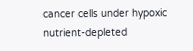cancer cells under hypoxic nutrient-depleted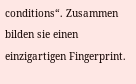conditions“. Zusammen bilden sie einen einzigartigen Fingerprint.